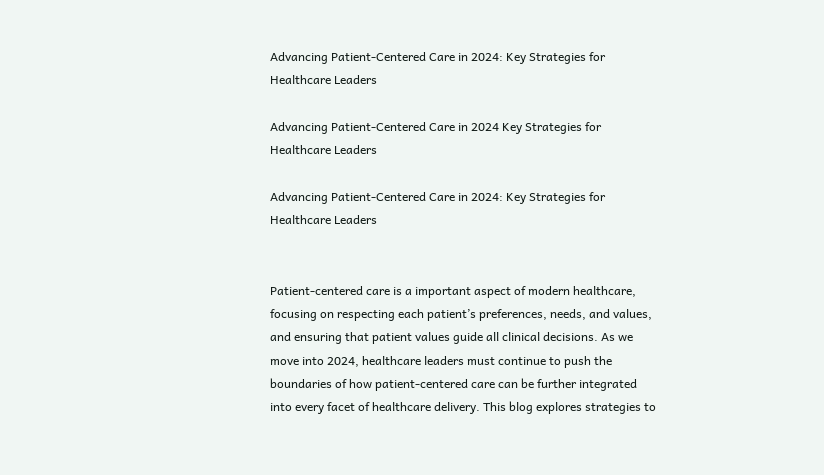Advancing Patient-Centered Care in 2024: Key Strategies for Healthcare Leaders

Advancing Patient-Centered Care in 2024 Key Strategies for Healthcare Leaders

Advancing Patient-Centered Care in 2024: Key Strategies for Healthcare Leaders


Patient-centered care is a important aspect of modern healthcare, focusing on respecting each patient’s preferences, needs, and values, and ensuring that patient values guide all clinical decisions. As we move into 2024, healthcare leaders must continue to push the boundaries of how patient-centered care can be further integrated into every facet of healthcare delivery. This blog explores strategies to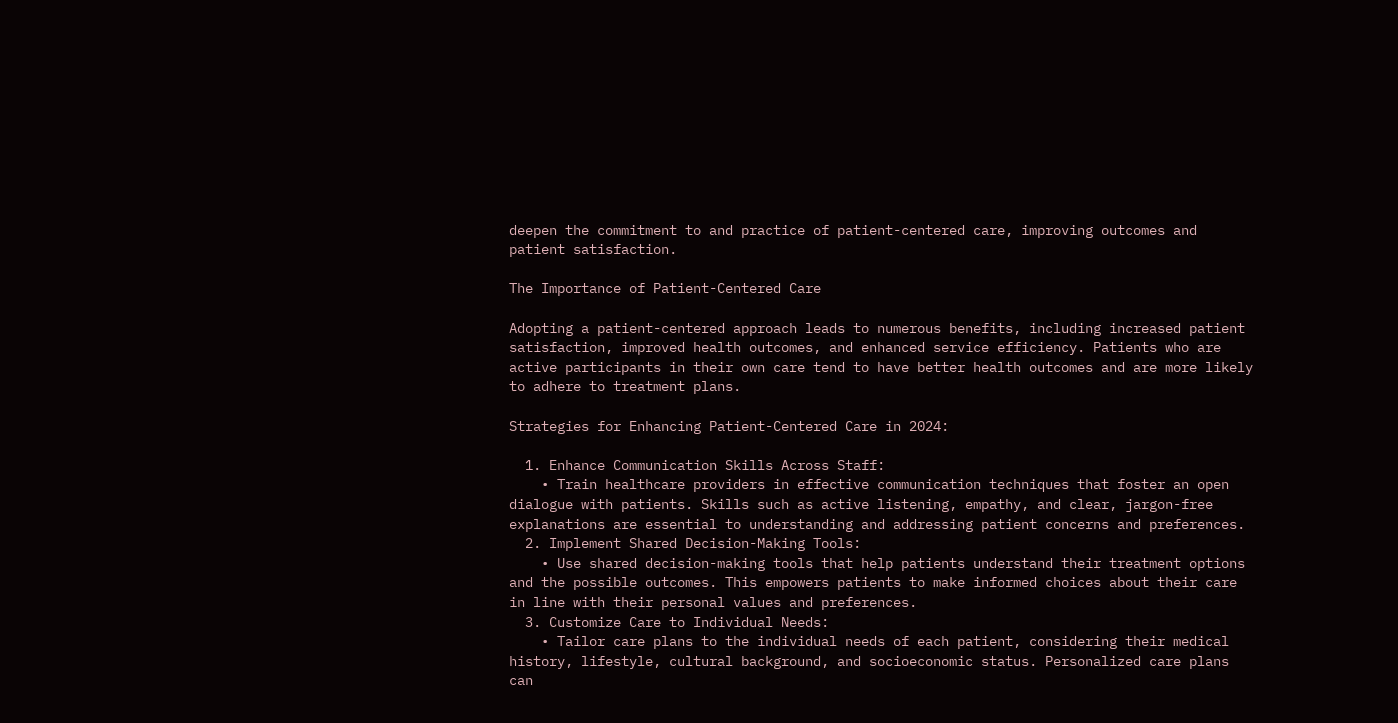deepen the commitment to and practice of patient-centered care, improving outcomes and patient satisfaction.

The Importance of Patient-Centered Care

Adopting a patient-centered approach leads to numerous benefits, including increased patient satisfaction, improved health outcomes, and enhanced service efficiency. Patients who are active participants in their own care tend to have better health outcomes and are more likely to adhere to treatment plans.

Strategies for Enhancing Patient-Centered Care in 2024:

  1. Enhance Communication Skills Across Staff:
    • Train healthcare providers in effective communication techniques that foster an open dialogue with patients. Skills such as active listening, empathy, and clear, jargon-free explanations are essential to understanding and addressing patient concerns and preferences.
  2. Implement Shared Decision-Making Tools:
    • Use shared decision-making tools that help patients understand their treatment options and the possible outcomes. This empowers patients to make informed choices about their care in line with their personal values and preferences.
  3. Customize Care to Individual Needs:
    • Tailor care plans to the individual needs of each patient, considering their medical history, lifestyle, cultural background, and socioeconomic status. Personalized care plans can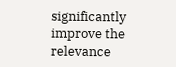significantly improve the relevance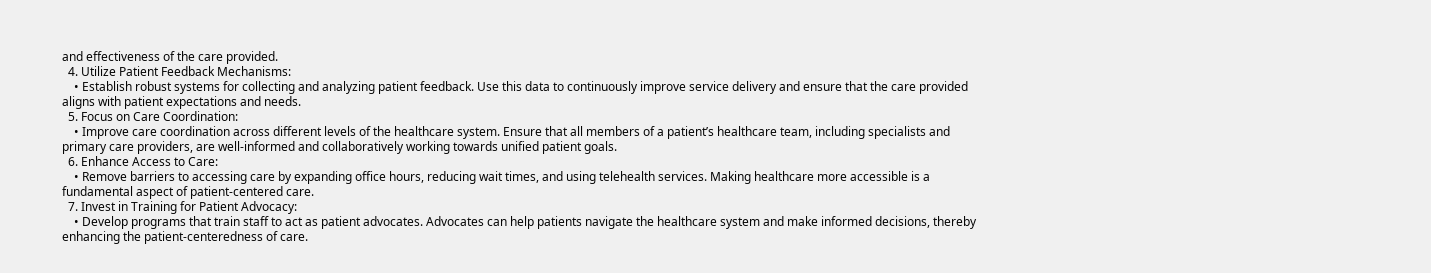and effectiveness of the care provided.
  4. Utilize Patient Feedback Mechanisms:
    • Establish robust systems for collecting and analyzing patient feedback. Use this data to continuously improve service delivery and ensure that the care provided aligns with patient expectations and needs.
  5. Focus on Care Coordination:
    • Improve care coordination across different levels of the healthcare system. Ensure that all members of a patient’s healthcare team, including specialists and primary care providers, are well-informed and collaboratively working towards unified patient goals.
  6. Enhance Access to Care:
    • Remove barriers to accessing care by expanding office hours, reducing wait times, and using telehealth services. Making healthcare more accessible is a fundamental aspect of patient-centered care.
  7. Invest in Training for Patient Advocacy:
    • Develop programs that train staff to act as patient advocates. Advocates can help patients navigate the healthcare system and make informed decisions, thereby enhancing the patient-centeredness of care.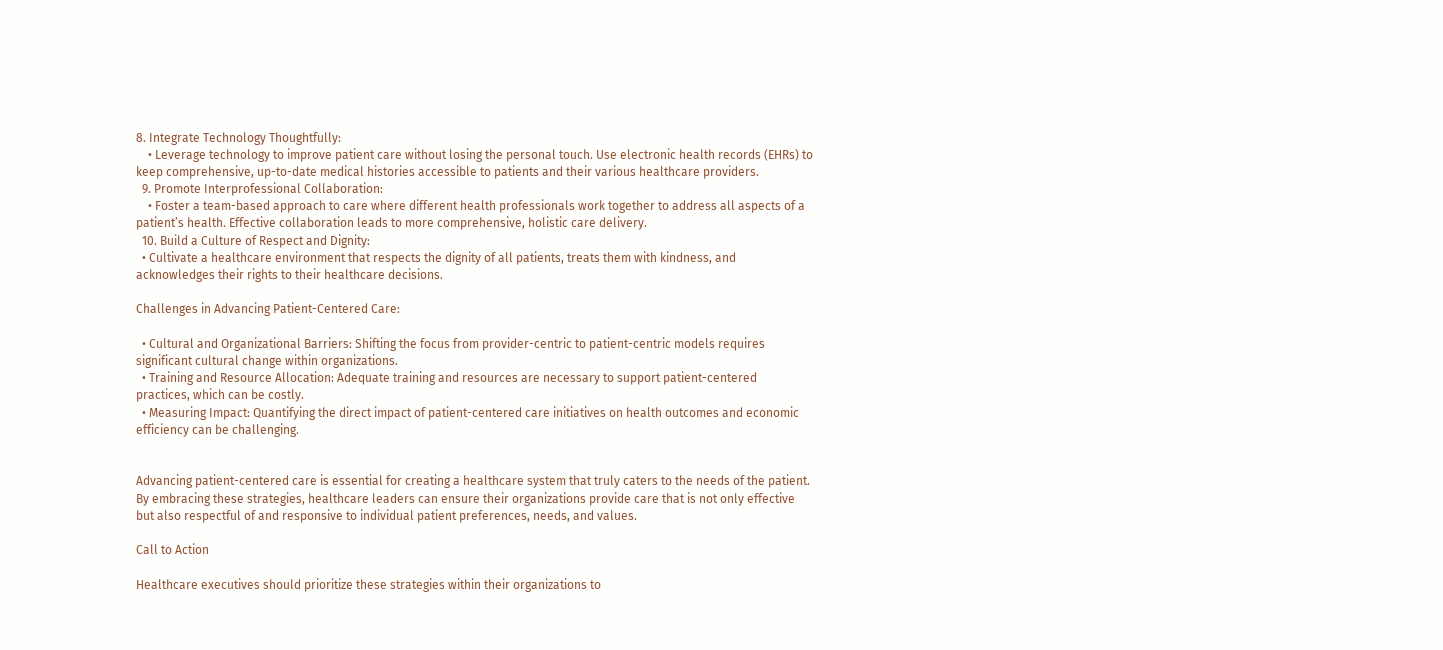8. Integrate Technology Thoughtfully:
    • Leverage technology to improve patient care without losing the personal touch. Use electronic health records (EHRs) to keep comprehensive, up-to-date medical histories accessible to patients and their various healthcare providers.
  9. Promote Interprofessional Collaboration:
    • Foster a team-based approach to care where different health professionals work together to address all aspects of a patient’s health. Effective collaboration leads to more comprehensive, holistic care delivery.
  10. Build a Culture of Respect and Dignity:
  • Cultivate a healthcare environment that respects the dignity of all patients, treats them with kindness, and acknowledges their rights to their healthcare decisions.

Challenges in Advancing Patient-Centered Care:

  • Cultural and Organizational Barriers: Shifting the focus from provider-centric to patient-centric models requires significant cultural change within organizations.
  • Training and Resource Allocation: Adequate training and resources are necessary to support patient-centered practices, which can be costly.
  • Measuring Impact: Quantifying the direct impact of patient-centered care initiatives on health outcomes and economic efficiency can be challenging.


Advancing patient-centered care is essential for creating a healthcare system that truly caters to the needs of the patient. By embracing these strategies, healthcare leaders can ensure their organizations provide care that is not only effective but also respectful of and responsive to individual patient preferences, needs, and values.

Call to Action

Healthcare executives should prioritize these strategies within their organizations to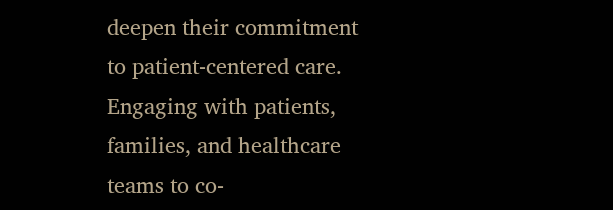deepen their commitment to patient-centered care. Engaging with patients, families, and healthcare teams to co-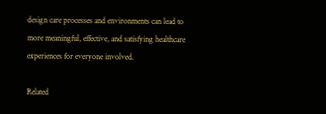design care processes and environments can lead to more meaningful, effective, and satisfying healthcare experiences for everyone involved.

Related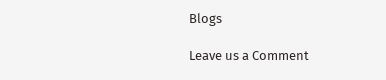Blogs

Leave us a Comment